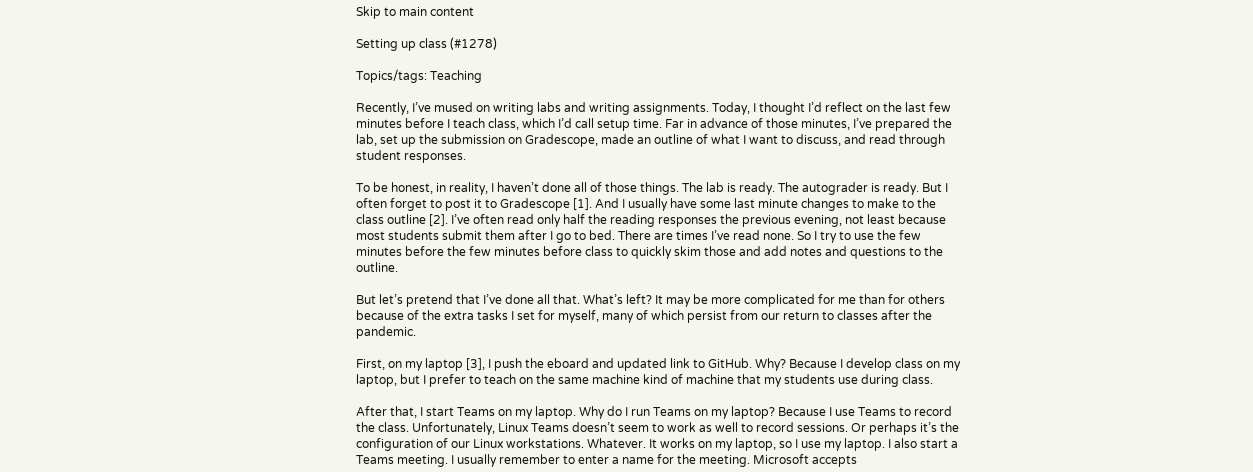Skip to main content

Setting up class (#1278)

Topics/tags: Teaching

Recently, I’ve mused on writing labs and writing assignments. Today, I thought I’d reflect on the last few minutes before I teach class, which I’d call setup time. Far in advance of those minutes, I’ve prepared the lab, set up the submission on Gradescope, made an outline of what I want to discuss, and read through student responses.

To be honest, in reality, I haven’t done all of those things. The lab is ready. The autograder is ready. But I often forget to post it to Gradescope [1]. And I usually have some last minute changes to make to the class outline [2]. I’ve often read only half the reading responses the previous evening, not least because most students submit them after I go to bed. There are times I’ve read none. So I try to use the few minutes before the few minutes before class to quickly skim those and add notes and questions to the outline.

But let’s pretend that I’ve done all that. What’s left? It may be more complicated for me than for others because of the extra tasks I set for myself, many of which persist from our return to classes after the pandemic.

First, on my laptop [3], I push the eboard and updated link to GitHub. Why? Because I develop class on my laptop, but I prefer to teach on the same machine kind of machine that my students use during class.

After that, I start Teams on my laptop. Why do I run Teams on my laptop? Because I use Teams to record the class. Unfortunately, Linux Teams doesn’t seem to work as well to record sessions. Or perhaps it’s the configuration of our Linux workstations. Whatever. It works on my laptop, so I use my laptop. I also start a Teams meeting. I usually remember to enter a name for the meeting. Microsoft accepts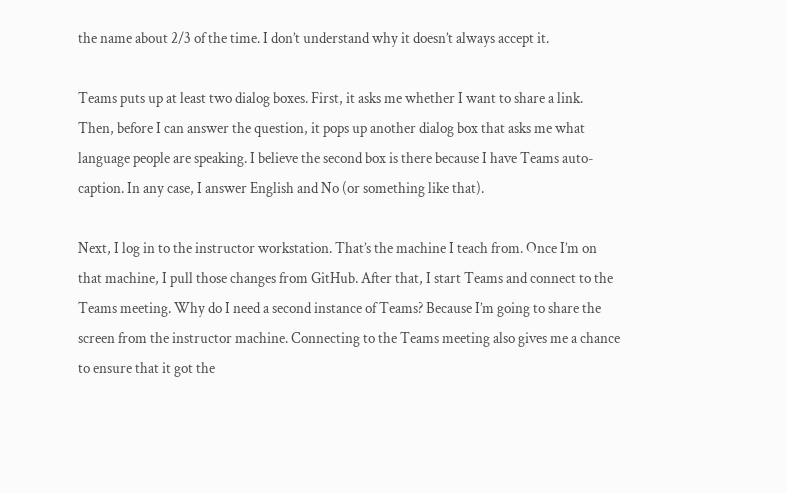the name about 2/3 of the time. I don’t understand why it doesn’t always accept it.

Teams puts up at least two dialog boxes. First, it asks me whether I want to share a link. Then, before I can answer the question, it pops up another dialog box that asks me what language people are speaking. I believe the second box is there because I have Teams auto-caption. In any case, I answer English and No (or something like that).

Next, I log in to the instructor workstation. That’s the machine I teach from. Once I’m on that machine, I pull those changes from GitHub. After that, I start Teams and connect to the Teams meeting. Why do I need a second instance of Teams? Because I’m going to share the screen from the instructor machine. Connecting to the Teams meeting also gives me a chance to ensure that it got the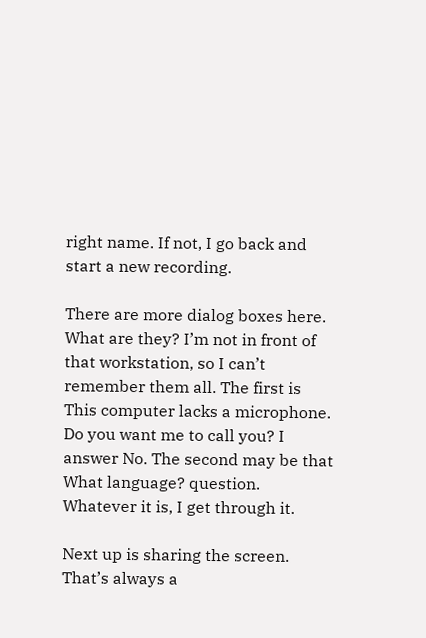right name. If not, I go back and start a new recording.

There are more dialog boxes here. What are they? I’m not in front of that workstation, so I can’t remember them all. The first is This computer lacks a microphone. Do you want me to call you? I answer No. The second may be that What language? question. Whatever it is, I get through it.

Next up is sharing the screen. That’s always a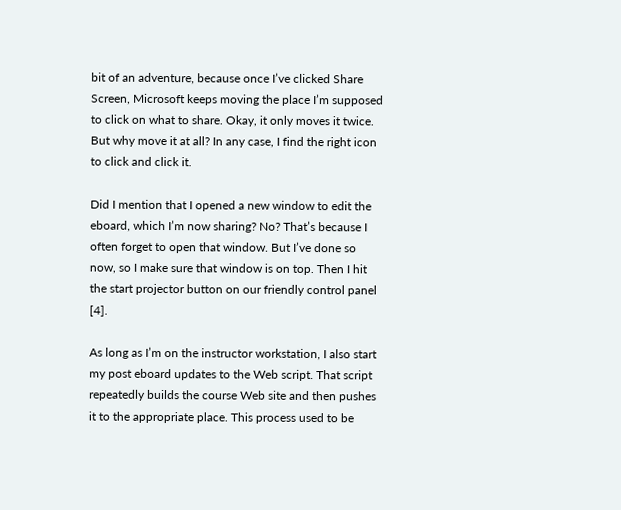bit of an adventure, because once I’ve clicked Share Screen, Microsoft keeps moving the place I’m supposed to click on what to share. Okay, it only moves it twice. But why move it at all? In any case, I find the right icon to click and click it.

Did I mention that I opened a new window to edit the eboard, which I’m now sharing? No? That’s because I often forget to open that window. But I’ve done so now, so I make sure that window is on top. Then I hit the start projector button on our friendly control panel [4].

As long as I’m on the instructor workstation, I also start my post eboard updates to the Web script. That script repeatedly builds the course Web site and then pushes it to the appropriate place. This process used to be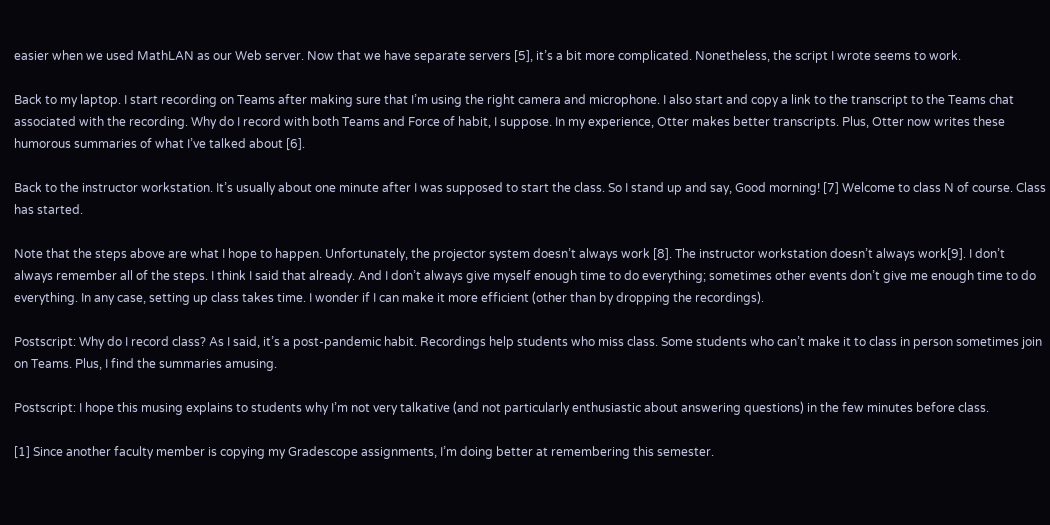easier when we used MathLAN as our Web server. Now that we have separate servers [5], it’s a bit more complicated. Nonetheless, the script I wrote seems to work.

Back to my laptop. I start recording on Teams after making sure that I’m using the right camera and microphone. I also start and copy a link to the transcript to the Teams chat associated with the recording. Why do I record with both Teams and Force of habit, I suppose. In my experience, Otter makes better transcripts. Plus, Otter now writes these humorous summaries of what I’ve talked about [6].

Back to the instructor workstation. It’s usually about one minute after I was supposed to start the class. So I stand up and say, Good morning! [7] Welcome to class N of course. Class has started.

Note that the steps above are what I hope to happen. Unfortunately, the projector system doesn’t always work [8]. The instructor workstation doesn’t always work[9]. I don’t always remember all of the steps. I think I said that already. And I don’t always give myself enough time to do everything; sometimes other events don’t give me enough time to do everything. In any case, setting up class takes time. I wonder if I can make it more efficient (other than by dropping the recordings).

Postscript: Why do I record class? As I said, it’s a post-pandemic habit. Recordings help students who miss class. Some students who can’t make it to class in person sometimes join on Teams. Plus, I find the summaries amusing.

Postscript: I hope this musing explains to students why I’m not very talkative (and not particularly enthusiastic about answering questions) in the few minutes before class.

[1] Since another faculty member is copying my Gradescope assignments, I’m doing better at remembering this semester.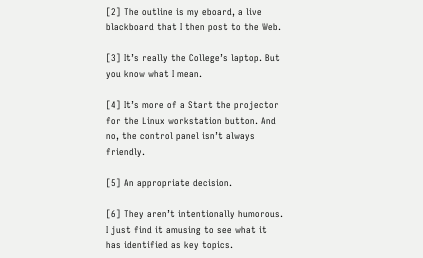[2] The outline is my eboard, a live blackboard that I then post to the Web.

[3] It’s really the College’s laptop. But you know what I mean.

[4] It’s more of a Start the projector for the Linux workstation button. And no, the control panel isn’t always friendly.

[5] An appropriate decision.

[6] They aren’t intentionally humorous. I just find it amusing to see what it has identified as key topics.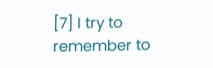[7] I try to remember to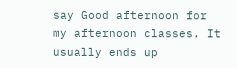say Good afternoon for my afternoon classes. It usually ends up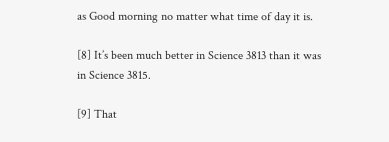as Good morning no matter what time of day it is.

[8] It’s been much better in Science 3813 than it was in Science 3815.

[9] That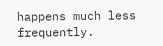happens much less frequently.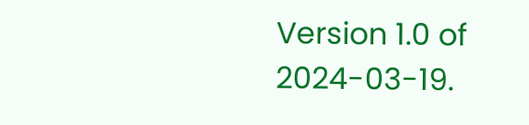Version 1.0 of 2024-03-19.